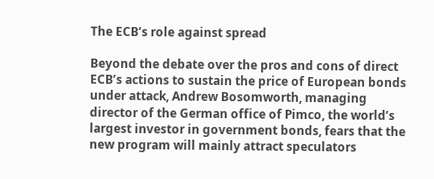The ECB’s role against spread

Beyond the debate over the pros and cons of direct ECB’s actions to sustain the price of European bonds under attack, Andrew Bosomworth, managing director of the German office of Pimco, the world’s largest investor in government bonds, fears that the new program will mainly attract speculators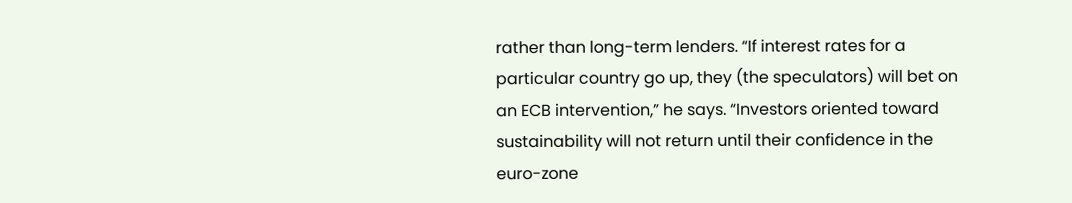rather than long-term lenders. “If interest rates for a particular country go up, they (the speculators) will bet on an ECB intervention,” he says. “Investors oriented toward sustainability will not return until their confidence in the euro-zone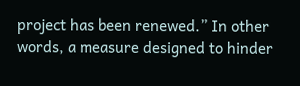project has been renewed.” In other words, a measure designed to hinder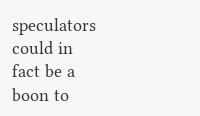speculators could in fact be a boon to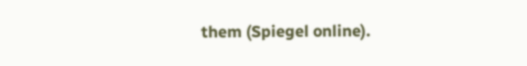them (Spiegel online).